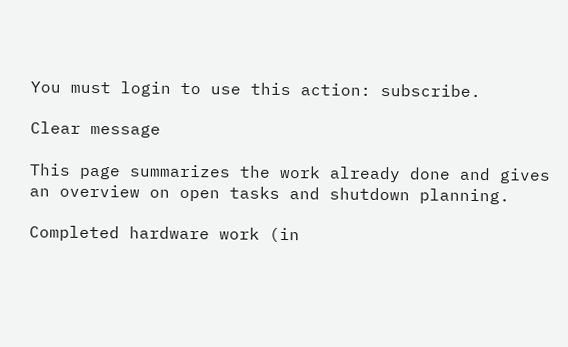You must login to use this action: subscribe.

Clear message

This page summarizes the work already done and gives an overview on open tasks and shutdown planning.

Completed hardware work (in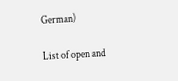German)

List of open and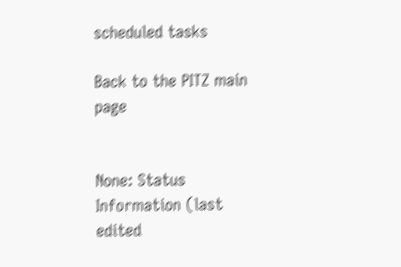scheduled tasks

Back to the PITZ main page


None: Status Information (last edited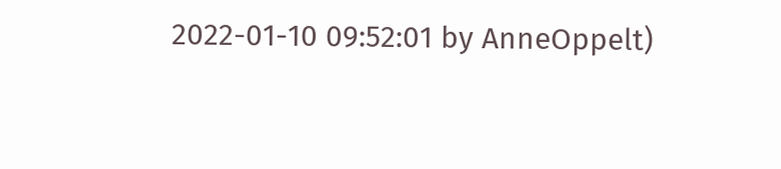2022-01-10 09:52:01 by AnneOppelt)